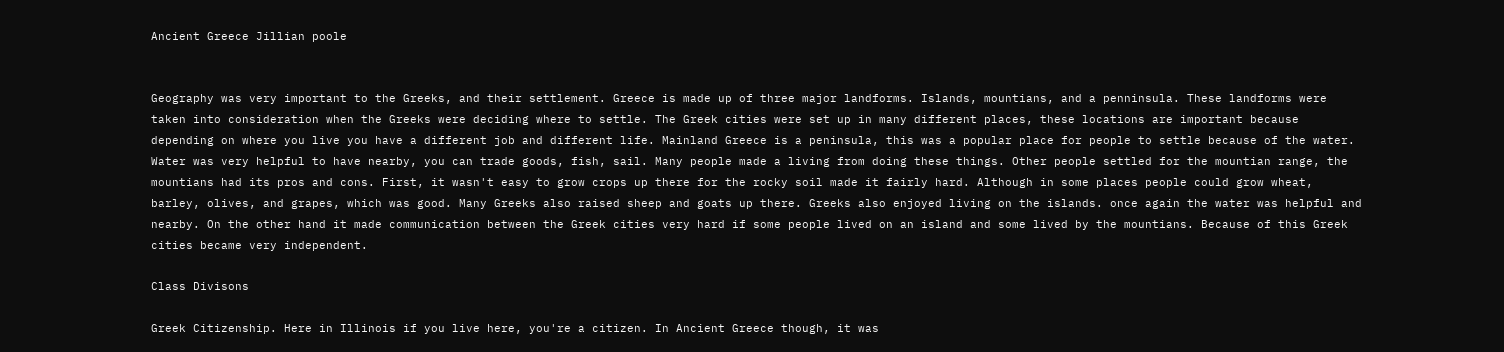Ancient Greece Jillian poole


Geography was very important to the Greeks, and their settlement. Greece is made up of three major landforms. Islands, mountians, and a penninsula. These landforms were taken into consideration when the Greeks were deciding where to settle. The Greek cities were set up in many different places, these locations are important because depending on where you live you have a different job and different life. Mainland Greece is a peninsula, this was a popular place for people to settle because of the water. Water was very helpful to have nearby, you can trade goods, fish, sail. Many people made a living from doing these things. Other people settled for the mountian range, the mountians had its pros and cons. First, it wasn't easy to grow crops up there for the rocky soil made it fairly hard. Although in some places people could grow wheat, barley, olives, and grapes, which was good. Many Greeks also raised sheep and goats up there. Greeks also enjoyed living on the islands. once again the water was helpful and nearby. On the other hand it made communication between the Greek cities very hard if some people lived on an island and some lived by the mountians. Because of this Greek cities became very independent.

Class Divisons

Greek Citizenship. Here in Illinois if you live here, you're a citizen. In Ancient Greece though, it was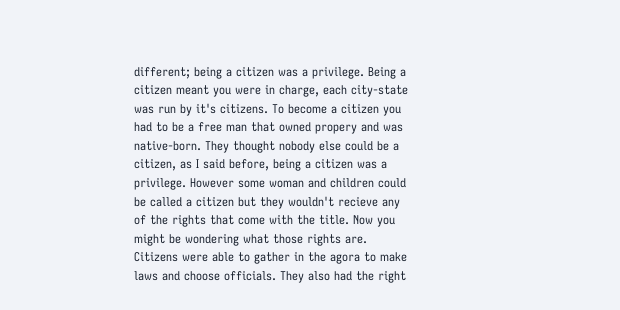different; being a citizen was a privilege. Being a citizen meant you were in charge, each city-state was run by it's citizens. To become a citizen you had to be a free man that owned propery and was native-born. They thought nobody else could be a citizen, as I said before, being a citizen was a privilege. However some woman and children could be called a citizen but they wouldn't recieve any of the rights that come with the title. Now you might be wondering what those rights are. Citizens were able to gather in the agora to make laws and choose officials. They also had the right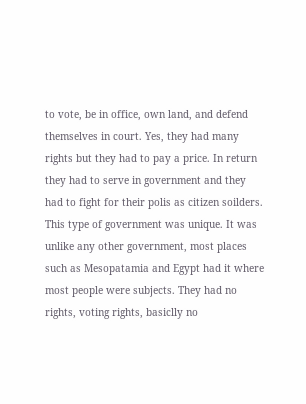to vote, be in office, own land, and defend themselves in court. Yes, they had many rights but they had to pay a price. In return they had to serve in government and they had to fight for their polis as citizen soilders. This type of government was unique. It was unlike any other government, most places such as Mesopatamia and Egypt had it where most people were subjects. They had no rights, voting rights, basiclly no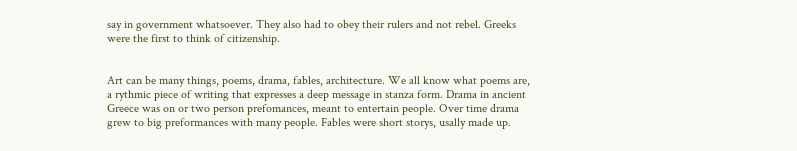say in government whatsoever. They also had to obey their rulers and not rebel. Greeks were the first to think of citizenship.


Art can be many things, poems, drama, fables, architecture. We all know what poems are, a rythmic piece of writing that expresses a deep message in stanza form. Drama in ancient Greece was on or two person prefomances, meant to entertain people. Over time drama grew to big preformances with many people. Fables were short storys, usally made up.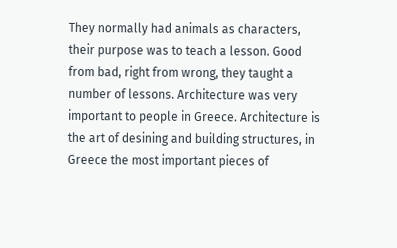They normally had animals as characters, their purpose was to teach a lesson. Good from bad, right from wrong, they taught a number of lessons. Architecture was very important to people in Greece. Architecture is the art of desining and building structures, in Greece the most important pieces of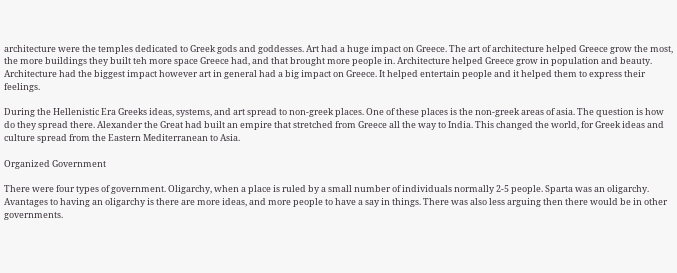architecture were the temples dedicated to Greek gods and goddesses. Art had a huge impact on Greece. The art of architecture helped Greece grow the most, the more buildings they built teh more space Greece had, and that brought more people in. Architecture helped Greece grow in population and beauty. Architecture had the biggest impact however art in general had a big impact on Greece. It helped entertain people and it helped them to express their feelings.

During the Hellenistic Era Greeks ideas, systems, and art spread to non-greek places. One of these places is the non-greek areas of asia. The question is how do they spread there. Alexander the Great had built an empire that stretched from Greece all the way to India. This changed the world, for Greek ideas and culture spread from the Eastern Mediterranean to Asia.

Organized Government

There were four types of government. Oligarchy, when a place is ruled by a small number of individuals normally 2-5 people. Sparta was an oligarchy. Avantages to having an oligarchy is there are more ideas, and more people to have a say in things. There was also less arguing then there would be in other governments.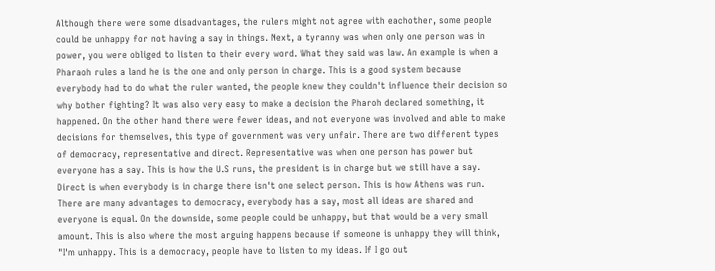Although there were some disadvantages, the rulers might not agree with eachother, some people could be unhappy for not having a say in things. Next, a tyranny was when only one person was in power, you were obliged to listen to their every word. What they said was law. An example is when a Pharaoh rules a land he is the one and only person in charge. This is a good system because everybody had to do what the ruler wanted, the people knew they couldn't influence their decision so why bother fighting? It was also very easy to make a decision the Pharoh declared something, it happened. On the other hand there were fewer ideas, and not everyone was involved and able to make decisions for themselves, this type of government was very unfair. There are two different types of democracy, representative and direct. Representative was when one person has power but everyone has a say. This is how the U.S runs, the president is in charge but we still have a say. Direct is when everybody is in charge there isn't one select person. This is how Athens was run. There are many advantages to democracy, everybody has a say, most all ideas are shared and everyone is equal. On the downside, some people could be unhappy, but that would be a very small amount. This is also where the most arguing happens because if someone is unhappy they will think, "I'm unhappy. This is a democracy, people have to listen to my ideas. If I go out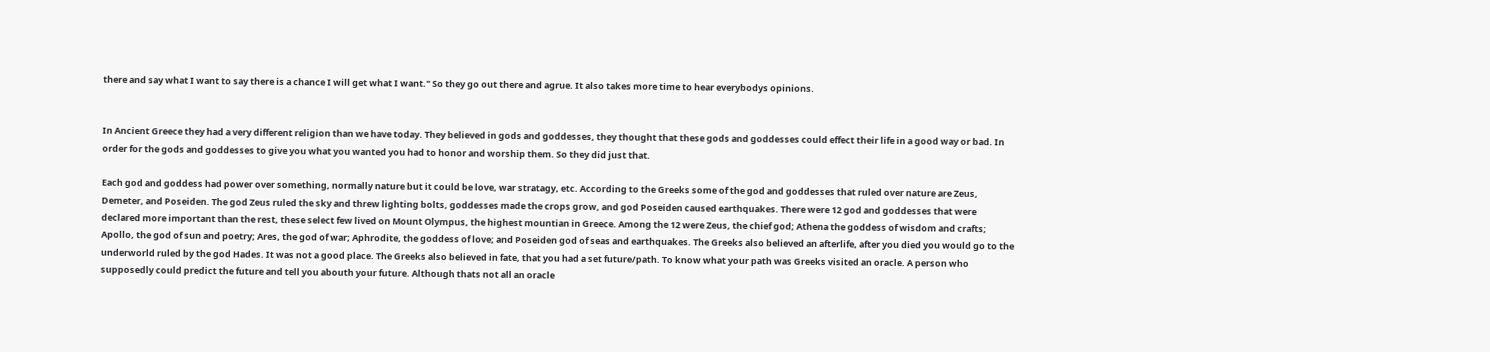there and say what I want to say there is a chance I will get what I want." So they go out there and agrue. It also takes more time to hear everybodys opinions.


In Ancient Greece they had a very different religion than we have today. They believed in gods and goddesses, they thought that these gods and goddesses could effect their life in a good way or bad. In order for the gods and goddesses to give you what you wanted you had to honor and worship them. So they did just that.

Each god and goddess had power over something, normally nature but it could be love, war stratagy, etc. According to the Greeks some of the god and goddesses that ruled over nature are Zeus, Demeter, and Poseiden. The god Zeus ruled the sky and threw lighting bolts, goddesses made the crops grow, and god Poseiden caused earthquakes. There were 12 god and goddesses that were declared more important than the rest, these select few lived on Mount Olympus, the highest mountian in Greece. Among the 12 were Zeus, the chief god; Athena the goddess of wisdom and crafts; Apollo, the god of sun and poetry; Ares, the god of war; Aphrodite, the goddess of love; and Poseiden god of seas and earthquakes. The Greeks also believed an afterlife, after you died you would go to the underworld ruled by the god Hades. It was not a good place. The Greeks also believed in fate, that you had a set future/path. To know what your path was Greeks visited an oracle. A person who supposedly could predict the future and tell you abouth your future. Although thats not all an oracle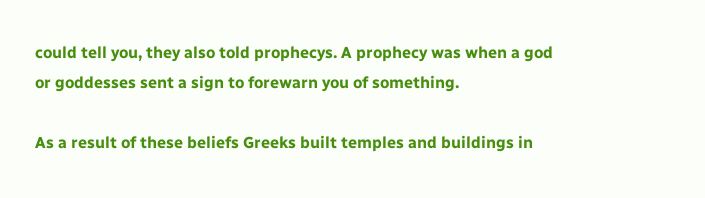could tell you, they also told prophecys. A prophecy was when a god or goddesses sent a sign to forewarn you of something.

As a result of these beliefs Greeks built temples and buildings in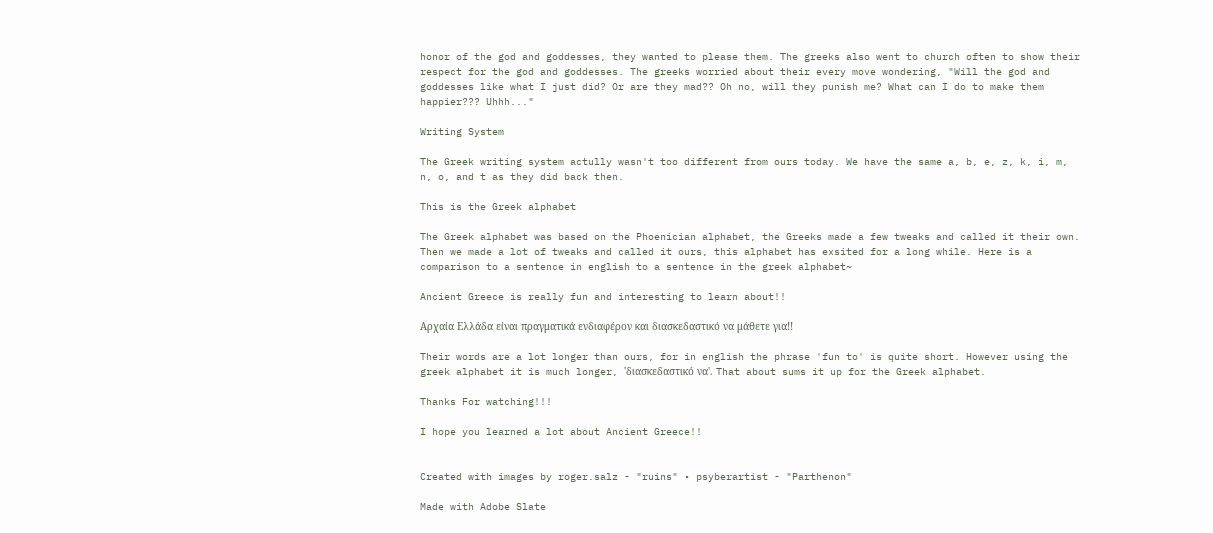honor of the god and goddesses, they wanted to please them. The greeks also went to church often to show their respect for the god and goddesses. The greeks worried about their every move wondering, "Will the god and goddesses like what I just did? Or are they mad?? Oh no, will they punish me? What can I do to make them happier??? Uhhh..."

Writing System

The Greek writing system actully wasn't too different from ours today. We have the same a, b, e, z, k, i, m, n, o, and t as they did back then.

This is the Greek alphabet

The Greek alphabet was based on the Phoenician alphabet, the Greeks made a few tweaks and called it their own. Then we made a lot of tweaks and called it ours, this alphabet has exsited for a long while. Here is a comparison to a sentence in english to a sentence in the greek alphabet~

Ancient Greece is really fun and interesting to learn about!!

Αρχαία Ελλάδα είναι πραγματικά ενδιαφέρον και διασκεδαστικό να μάθετε για!!

Their words are a lot longer than ours, for in english the phrase 'fun to' is quite short. However using the greek alphabet it is much longer, 'διασκεδαστικό να'. That about sums it up for the Greek alphabet.

Thanks For watching!!!

I hope you learned a lot about Ancient Greece!!


Created with images by roger.salz - "ruins" • psyberartist - "Parthenon"

Made with Adobe Slate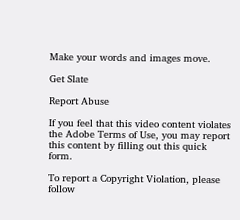Make your words and images move.

Get Slate

Report Abuse

If you feel that this video content violates the Adobe Terms of Use, you may report this content by filling out this quick form.

To report a Copyright Violation, please follow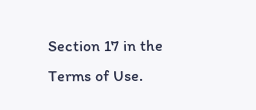Section 17 in the Terms of Use.